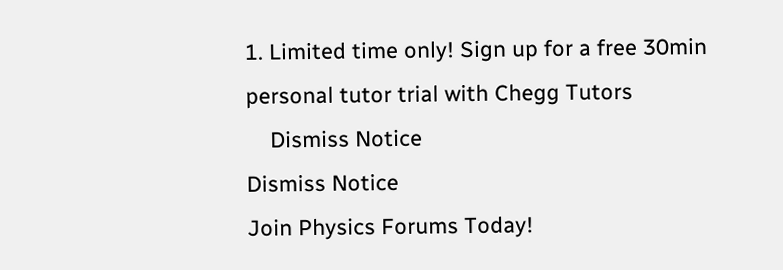1. Limited time only! Sign up for a free 30min personal tutor trial with Chegg Tutors
    Dismiss Notice
Dismiss Notice
Join Physics Forums Today!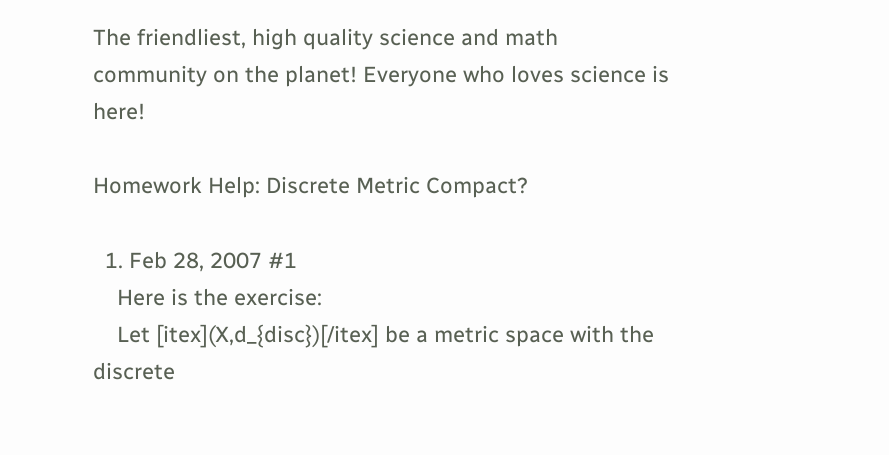The friendliest, high quality science and math community on the planet! Everyone who loves science is here!

Homework Help: Discrete Metric Compact?

  1. Feb 28, 2007 #1
    Here is the exercise:
    Let [itex](X,d_{disc})[/itex] be a metric space with the discrete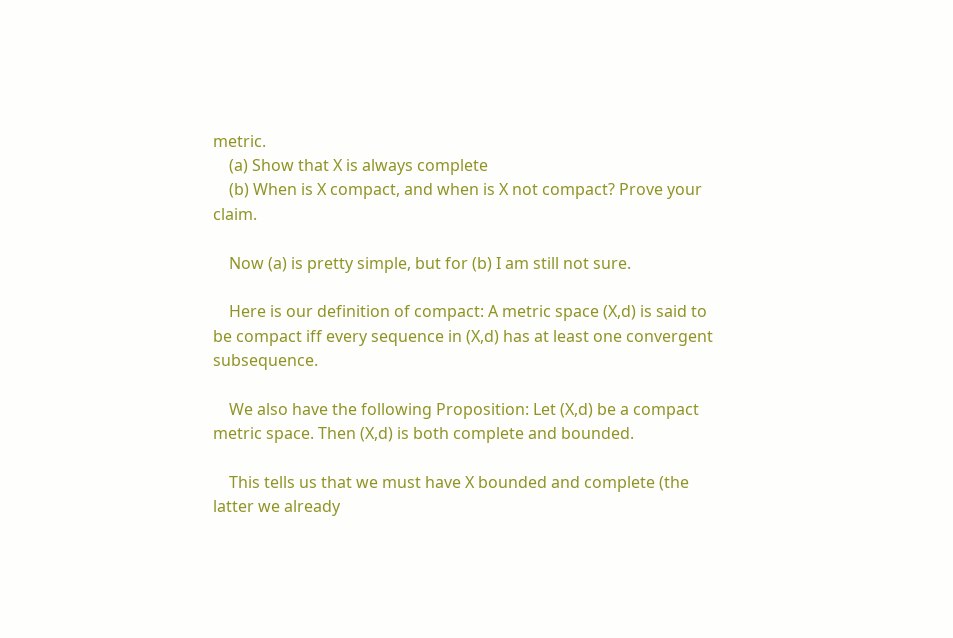metric.
    (a) Show that X is always complete
    (b) When is X compact, and when is X not compact? Prove your claim.

    Now (a) is pretty simple, but for (b) I am still not sure.

    Here is our definition of compact: A metric space (X,d) is said to be compact iff every sequence in (X,d) has at least one convergent subsequence.

    We also have the following Proposition: Let (X,d) be a compact metric space. Then (X,d) is both complete and bounded.

    This tells us that we must have X bounded and complete (the latter we already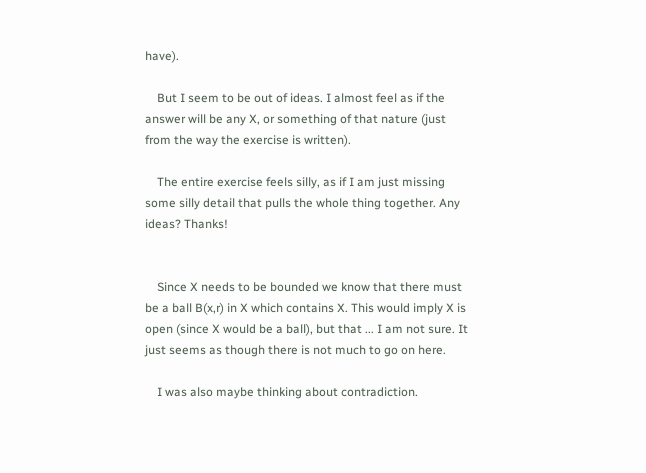have).

    But I seem to be out of ideas. I almost feel as if the answer will be any X, or something of that nature (just from the way the exercise is written).

    The entire exercise feels silly, as if I am just missing some silly detail that pulls the whole thing together. Any ideas? Thanks!


    Since X needs to be bounded we know that there must be a ball B(x,r) in X which contains X. This would imply X is open (since X would be a ball), but that ... I am not sure. It just seems as though there is not much to go on here.

    I was also maybe thinking about contradiction.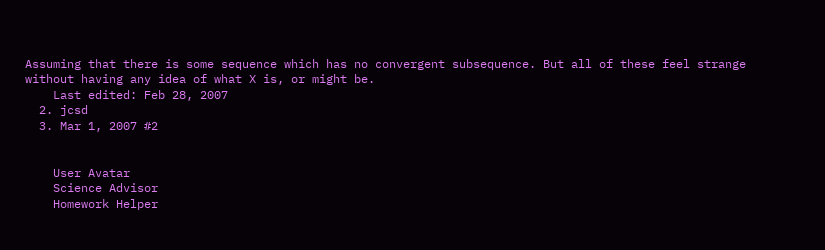Assuming that there is some sequence which has no convergent subsequence. But all of these feel strange without having any idea of what X is, or might be.
    Last edited: Feb 28, 2007
  2. jcsd
  3. Mar 1, 2007 #2


    User Avatar
    Science Advisor
    Homework Helper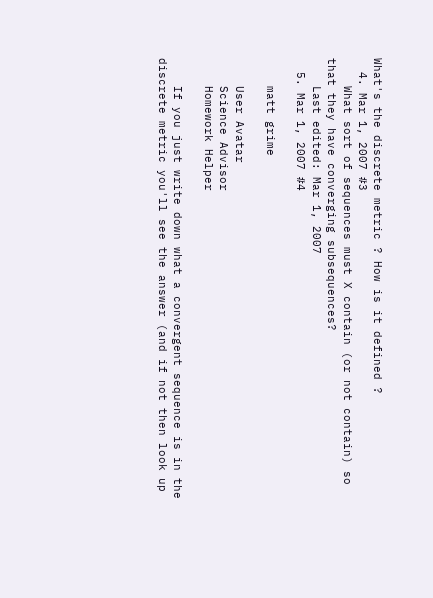What's the discrete metric ? How is it defined ?
  4. Mar 1, 2007 #3
    What sort of sequences must X contain (or not contain) so that they have converging subsequences?
    Last edited: Mar 1, 2007
  5. Mar 1, 2007 #4

    matt grime

    User Avatar
    Science Advisor
    Homework Helper

    If you just write down what a convergent sequence is in the discrete metric you'll see the answer (and if not then look up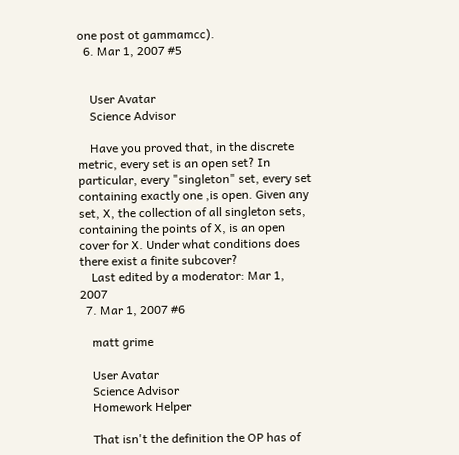one post ot gammamcc).
  6. Mar 1, 2007 #5


    User Avatar
    Science Advisor

    Have you proved that, in the discrete metric, every set is an open set? In particular, every "singleton" set, every set containing exactly one ,is open. Given any set, X, the collection of all singleton sets, containing the points of X, is an open cover for X. Under what conditions does there exist a finite subcover?
    Last edited by a moderator: Mar 1, 2007
  7. Mar 1, 2007 #6

    matt grime

    User Avatar
    Science Advisor
    Homework Helper

    That isn't the definition the OP has of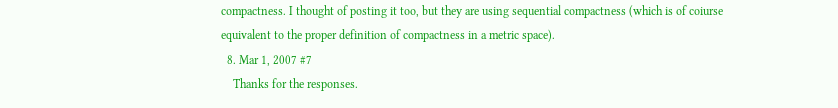compactness. I thought of posting it too, but they are using sequential compactness (which is of coiurse equivalent to the proper definition of compactness in a metric space).
  8. Mar 1, 2007 #7
    Thanks for the responses.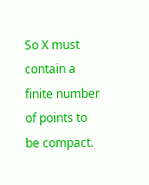So X must contain a finite number of points to be compact.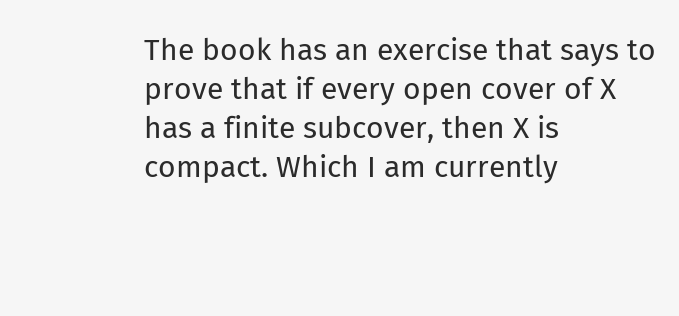The book has an exercise that says to prove that if every open cover of X has a finite subcover, then X is compact. Which I am currently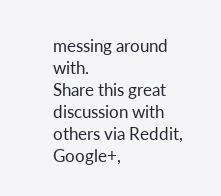messing around with.
Share this great discussion with others via Reddit, Google+,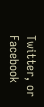Twitter, or Facebook